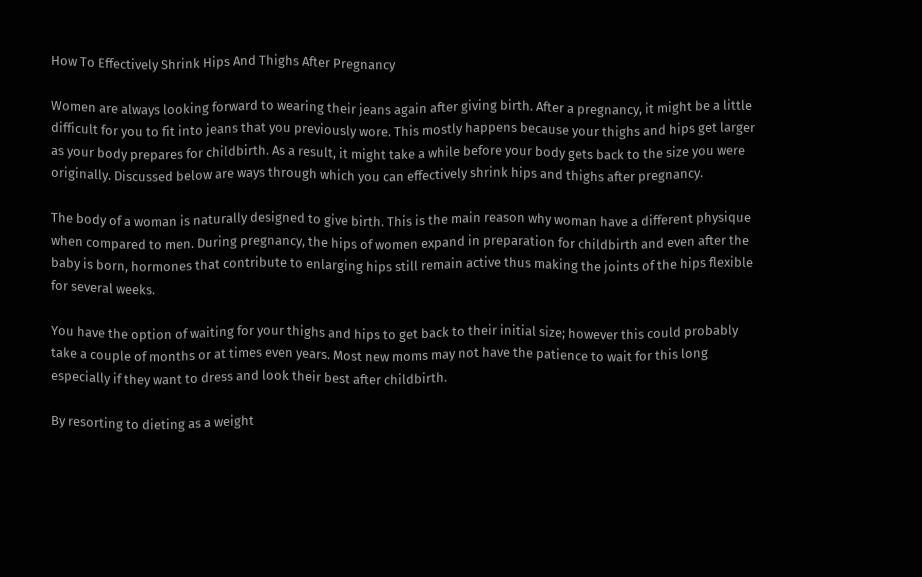How To Effectively Shrink Hips And Thighs After Pregnancy

Women are always looking forward to wearing their jeans again after giving birth. After a pregnancy, it might be a little difficult for you to fit into jeans that you previously wore. This mostly happens because your thighs and hips get larger as your body prepares for childbirth. As a result, it might take a while before your body gets back to the size you were originally. Discussed below are ways through which you can effectively shrink hips and thighs after pregnancy.

The body of a woman is naturally designed to give birth. This is the main reason why woman have a different physique when compared to men. During pregnancy, the hips of women expand in preparation for childbirth and even after the baby is born, hormones that contribute to enlarging hips still remain active thus making the joints of the hips flexible for several weeks.

You have the option of waiting for your thighs and hips to get back to their initial size; however this could probably take a couple of months or at times even years. Most new moms may not have the patience to wait for this long especially if they want to dress and look their best after childbirth.

By resorting to dieting as a weight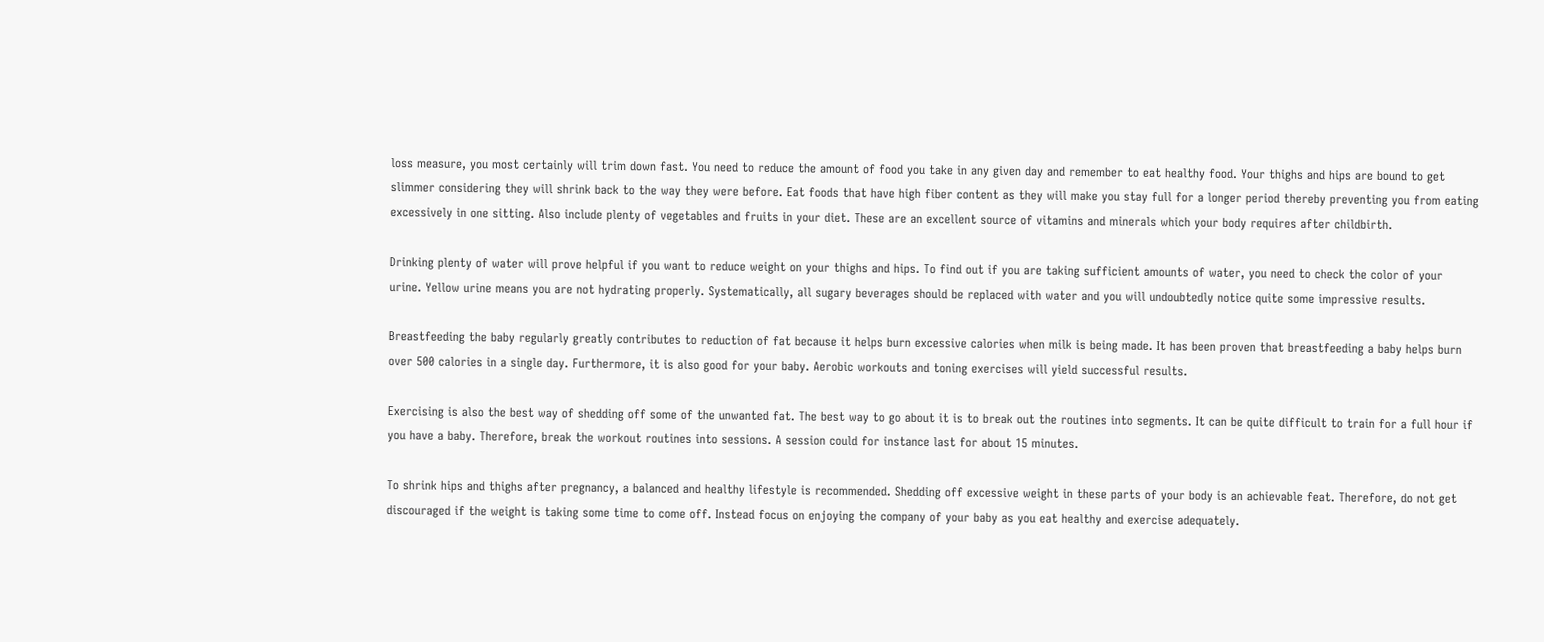loss measure, you most certainly will trim down fast. You need to reduce the amount of food you take in any given day and remember to eat healthy food. Your thighs and hips are bound to get slimmer considering they will shrink back to the way they were before. Eat foods that have high fiber content as they will make you stay full for a longer period thereby preventing you from eating excessively in one sitting. Also include plenty of vegetables and fruits in your diet. These are an excellent source of vitamins and minerals which your body requires after childbirth.

Drinking plenty of water will prove helpful if you want to reduce weight on your thighs and hips. To find out if you are taking sufficient amounts of water, you need to check the color of your urine. Yellow urine means you are not hydrating properly. Systematically, all sugary beverages should be replaced with water and you will undoubtedly notice quite some impressive results.

Breastfeeding the baby regularly greatly contributes to reduction of fat because it helps burn excessive calories when milk is being made. It has been proven that breastfeeding a baby helps burn over 500 calories in a single day. Furthermore, it is also good for your baby. Aerobic workouts and toning exercises will yield successful results.

Exercising is also the best way of shedding off some of the unwanted fat. The best way to go about it is to break out the routines into segments. It can be quite difficult to train for a full hour if you have a baby. Therefore, break the workout routines into sessions. A session could for instance last for about 15 minutes.

To shrink hips and thighs after pregnancy, a balanced and healthy lifestyle is recommended. Shedding off excessive weight in these parts of your body is an achievable feat. Therefore, do not get discouraged if the weight is taking some time to come off. Instead focus on enjoying the company of your baby as you eat healthy and exercise adequately.